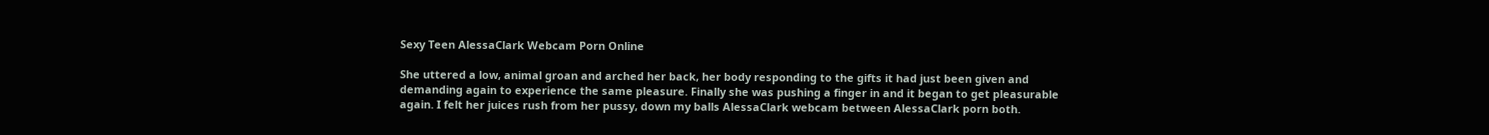Sexy Teen AlessaClark Webcam Porn Online

She uttered a low, animal groan and arched her back, her body responding to the gifts it had just been given and demanding again to experience the same pleasure. Finally she was pushing a finger in and it began to get pleasurable again. I felt her juices rush from her pussy, down my balls AlessaClark webcam between AlessaClark porn both.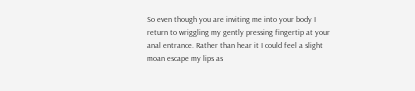So even though you are inviting me into your body I return to wriggling my gently pressing fingertip at your anal entrance. Rather than hear it I could feel a slight moan escape my lips as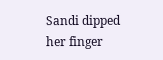Sandi dipped her finger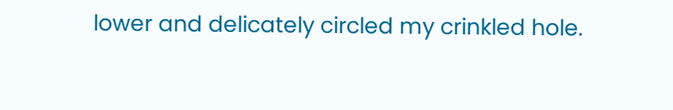lower and delicately circled my crinkled hole.